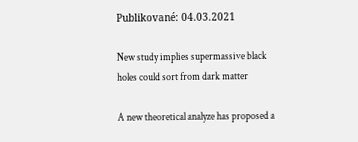Publikované: 04.03.2021

New study implies supermassive black holes could sort from dark matter

A new theoretical analyze has proposed a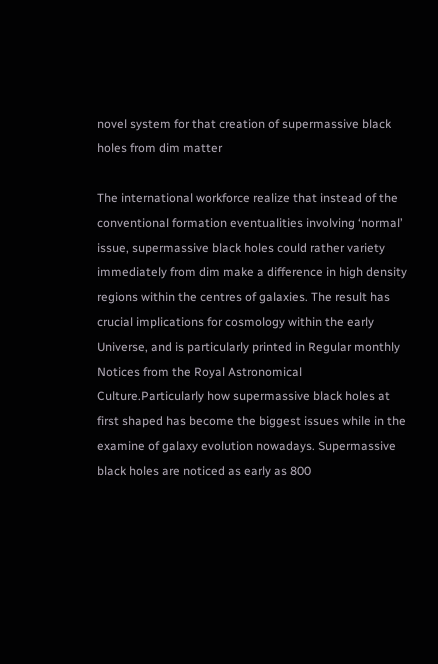novel system for that creation of supermassive black holes from dim matter

The international workforce realize that instead of the conventional formation eventualities involving ‘normal’ issue, supermassive black holes could rather variety immediately from dim make a difference in high density regions within the centres of galaxies. The result has crucial implications for cosmology within the early Universe, and is particularly printed in Regular monthly Notices from the Royal Astronomical Culture.Particularly how supermassive black holes at first shaped has become the biggest issues while in the examine of galaxy evolution nowadays. Supermassive black holes are noticed as early as 800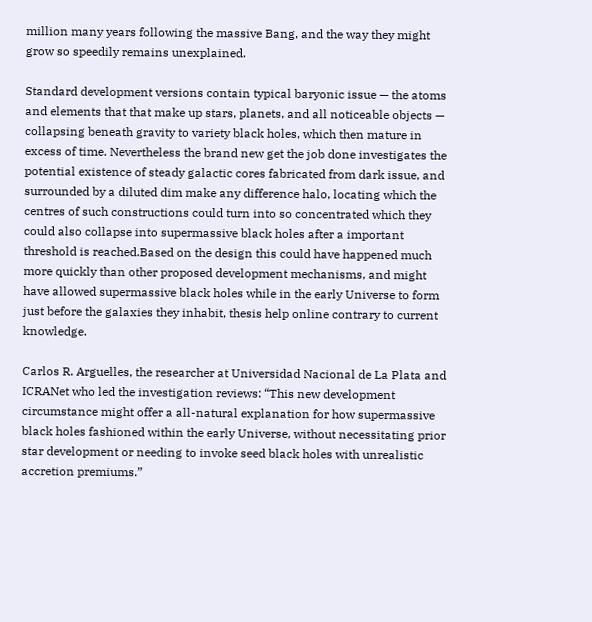million many years following the massive Bang, and the way they might grow so speedily remains unexplained.

Standard development versions contain typical baryonic issue — the atoms and elements that that make up stars, planets, and all noticeable objects — collapsing beneath gravity to variety black holes, which then mature in excess of time. Nevertheless the brand new get the job done investigates the potential existence of steady galactic cores fabricated from dark issue, and surrounded by a diluted dim make any difference halo, locating which the centres of such constructions could turn into so concentrated which they could also collapse into supermassive black holes after a important threshold is reached.Based on the design this could have happened much more quickly than other proposed development mechanisms, and might have allowed supermassive black holes while in the early Universe to form just before the galaxies they inhabit, thesis help online contrary to current knowledge.

Carlos R. Arguelles, the researcher at Universidad Nacional de La Plata and ICRANet who led the investigation reviews: “This new development circumstance might offer a all-natural explanation for how supermassive black holes fashioned within the early Universe, without necessitating prior star development or needing to invoke seed black holes with unrealistic accretion premiums.”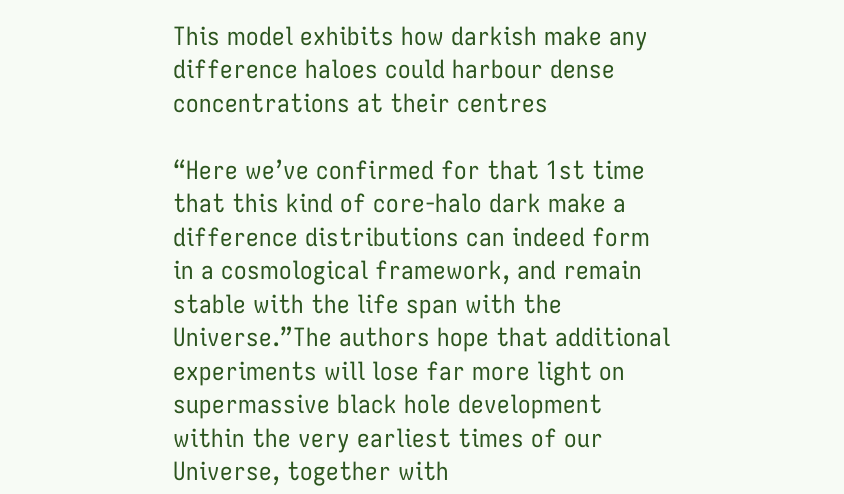This model exhibits how darkish make any difference haloes could harbour dense concentrations at their centres

“Here we’ve confirmed for that 1st time that this kind of core-halo dark make a difference distributions can indeed form in a cosmological framework, and remain stable with the life span with the Universe.”The authors hope that additional experiments will lose far more light on supermassive black hole development within the very earliest times of our Universe, together with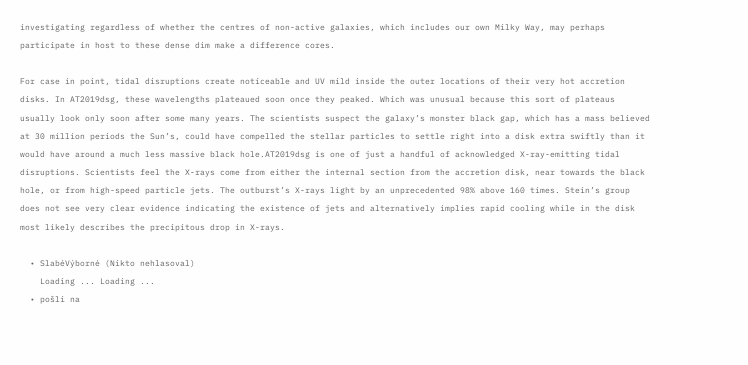investigating regardless of whether the centres of non-active galaxies, which includes our own Milky Way, may perhaps participate in host to these dense dim make a difference cores.

For case in point, tidal disruptions create noticeable and UV mild inside the outer locations of their very hot accretion disks. In AT2019dsg, these wavelengths plateaued soon once they peaked. Which was unusual because this sort of plateaus usually look only soon after some many years. The scientists suspect the galaxy’s monster black gap, which has a mass believed at 30 million periods the Sun’s, could have compelled the stellar particles to settle right into a disk extra swiftly than it would have around a much less massive black hole.AT2019dsg is one of just a handful of acknowledged X-ray-emitting tidal disruptions. Scientists feel the X-rays come from either the internal section from the accretion disk, near towards the black hole, or from high-speed particle jets. The outburst’s X-rays light by an unprecedented 98% above 160 times. Stein’s group does not see very clear evidence indicating the existence of jets and alternatively implies rapid cooling while in the disk most likely describes the precipitous drop in X-rays.

  • SlabéVýborné (Nikto nehlasoval)
    Loading ... Loading ...
  • pošli na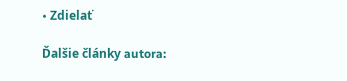• Zdielať

Ďalšie články autora: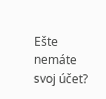Ešte nemáte svoj účet?